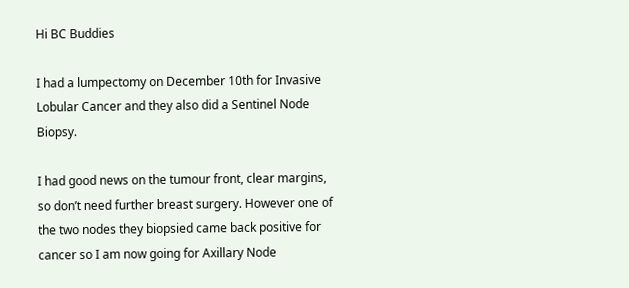Hi BC Buddies

I had a lumpectomy on December 10th for Invasive Lobular Cancer and they also did a Sentinel Node Biopsy.

I had good news on the tumour front, clear margins, so don’t need further breast surgery. However one of the two nodes they biopsied came back positive for cancer so I am now going for Axillary Node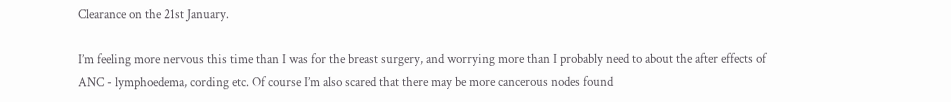Clearance on the 21st January.

I’m feeling more nervous this time than I was for the breast surgery, and worrying more than I probably need to about the after effects of ANC - lymphoedema, cording etc. Of course I’m also scared that there may be more cancerous nodes found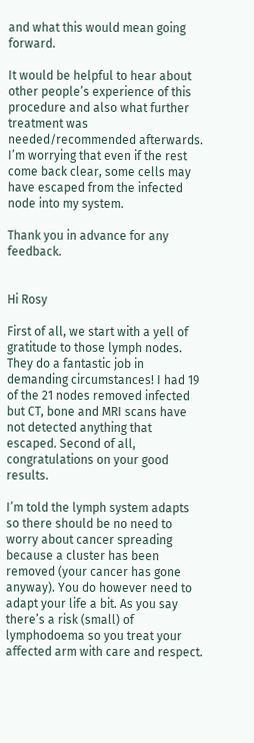and what this would mean going forward.

It would be helpful to hear about other people’s experience of this procedure and also what further treatment was needed/recommended afterwards. I’m worrying that even if the rest come back clear, some cells may have escaped from the infected node into my system.

Thank you in advance for any feedback.


Hi Rosy

First of all, we start with a yell of gratitude to those lymph nodes. They do a fantastic job in demanding circumstances! I had 19 of the 21 nodes removed infected but CT, bone and MRI scans have not detected anything that escaped. Second of all, congratulations on your good results.

I’m told the lymph system adapts so there should be no need to worry about cancer spreading because a cluster has been removed (your cancer has gone anyway). You do however need to adapt your life a bit. As you say there’s a risk (small) of lymphodoema so you treat your affected arm with care and respect.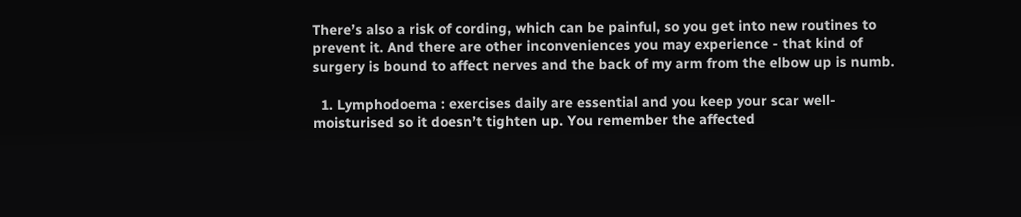There’s also a risk of cording, which can be painful, so you get into new routines to prevent it. And there are other inconveniences you may experience - that kind of surgery is bound to affect nerves and the back of my arm from the elbow up is numb.

  1. Lymphodoema : exercises daily are essential and you keep your scar well-moisturised so it doesn’t tighten up. You remember the affected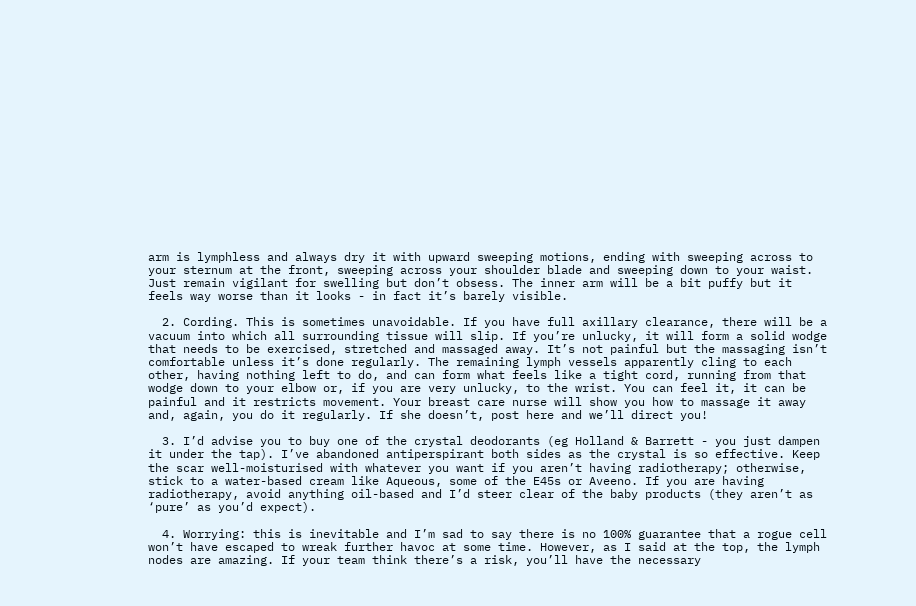arm is lymphless and always dry it with upward sweeping motions, ending with sweeping across to your sternum at the front, sweeping across your shoulder blade and sweeping down to your waist. Just remain vigilant for swelling but don’t obsess. The inner arm will be a bit puffy but it feels way worse than it looks - in fact it’s barely visible.

  2. Cording. This is sometimes unavoidable. If you have full axillary clearance, there will be a vacuum into which all surrounding tissue will slip. If you’re unlucky, it will form a solid wodge that needs to be exercised, stretched and massaged away. It’s not painful but the massaging isn’t comfortable unless it’s done regularly. The remaining lymph vessels apparently cling to each other, having nothing left to do, and can form what feels like a tight cord, running from that wodge down to your elbow or, if you are very unlucky, to the wrist. You can feel it, it can be painful and it restricts movement. Your breast care nurse will show you how to massage it away and, again, you do it regularly. If she doesn’t, post here and we’ll direct you!

  3. I’d advise you to buy one of the crystal deodorants (eg Holland & Barrett - you just dampen it under the tap). I’ve abandoned antiperspirant both sides as the crystal is so effective. Keep the scar well-moisturised with whatever you want if you aren’t having radiotherapy; otherwise, stick to a water-based cream like Aqueous, some of the E45s or Aveeno. If you are having radiotherapy, avoid anything oil-based and I’d steer clear of the baby products (they aren’t as ‘pure’ as you’d expect).

  4. Worrying: this is inevitable and I’m sad to say there is no 100% guarantee that a rogue cell won’t have escaped to wreak further havoc at some time. However, as I said at the top, the lymph nodes are amazing. If your team think there’s a risk, you’ll have the necessary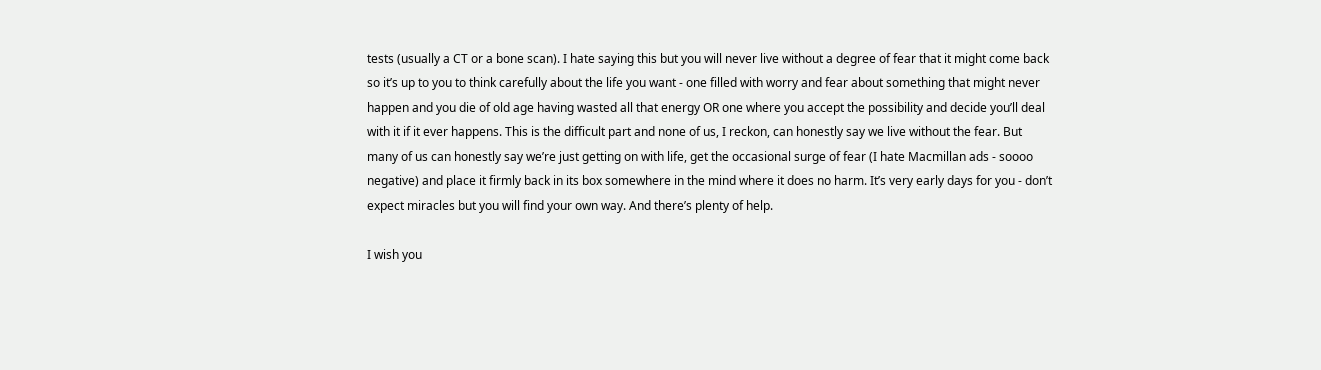tests (usually a CT or a bone scan). I hate saying this but you will never live without a degree of fear that it might come back so it’s up to you to think carefully about the life you want - one filled with worry and fear about something that might never happen and you die of old age having wasted all that energy OR one where you accept the possibility and decide you’ll deal with it if it ever happens. This is the difficult part and none of us, I reckon, can honestly say we live without the fear. But many of us can honestly say we’re just getting on with life, get the occasional surge of fear (I hate Macmillan ads - soooo negative) and place it firmly back in its box somewhere in the mind where it does no harm. It’s very early days for you - don’t expect miracles but you will find your own way. And there’s plenty of help.

I wish you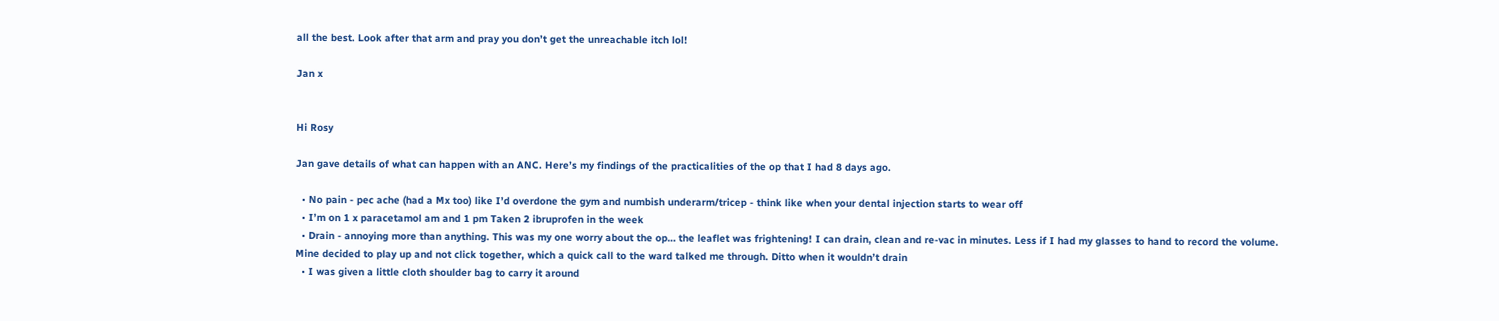all the best. Look after that arm and pray you don’t get the unreachable itch lol!

Jan x


Hi Rosy

Jan gave details of what can happen with an ANC. Here’s my findings of the practicalities of the op that I had 8 days ago.

  • No pain - pec ache (had a Mx too) like I’d overdone the gym and numbish underarm/tricep - think like when your dental injection starts to wear off
  • I’m on 1 x paracetamol am and 1 pm Taken 2 ibruprofen in the week
  • Drain - annoying more than anything. This was my one worry about the op… the leaflet was frightening! I can drain, clean and re-vac in minutes. Less if I had my glasses to hand to record the volume. Mine decided to play up and not click together, which a quick call to the ward talked me through. Ditto when it wouldn’t drain
  • I was given a little cloth shoulder bag to carry it around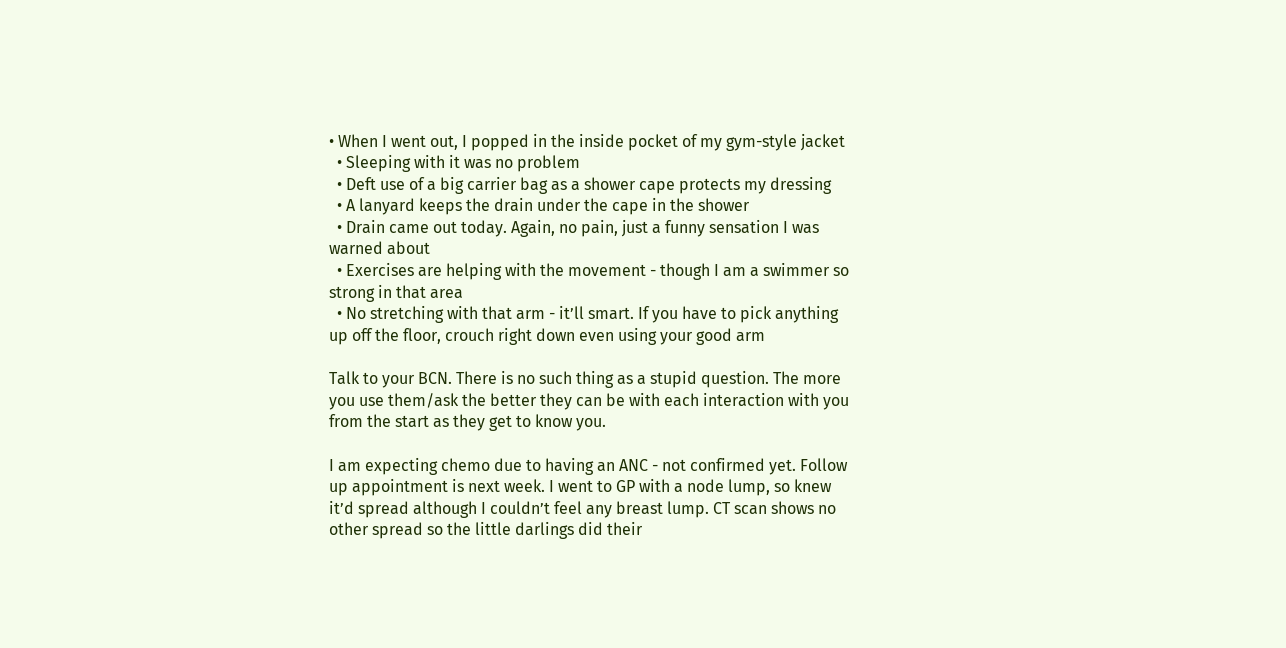• When I went out, I popped in the inside pocket of my gym-style jacket
  • Sleeping with it was no problem
  • Deft use of a big carrier bag as a shower cape protects my dressing
  • A lanyard keeps the drain under the cape in the shower
  • Drain came out today. Again, no pain, just a funny sensation I was warned about
  • Exercises are helping with the movement - though I am a swimmer so strong in that area
  • No stretching with that arm - it’ll smart. If you have to pick anything up off the floor, crouch right down even using your good arm

Talk to your BCN. There is no such thing as a stupid question. The more you use them/ask the better they can be with each interaction with you from the start as they get to know you.

I am expecting chemo due to having an ANC - not confirmed yet. Follow up appointment is next week. I went to GP with a node lump, so knew it’d spread although I couldn’t feel any breast lump. CT scan shows no other spread so the little darlings did their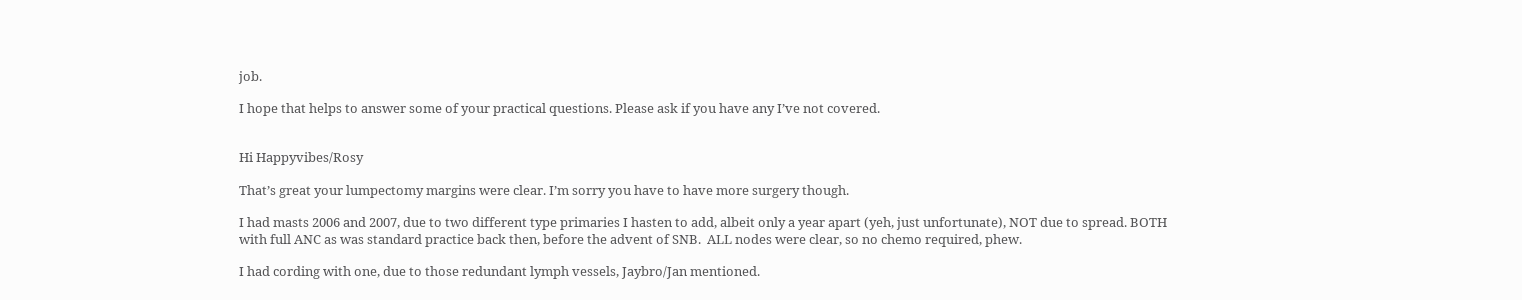job.

I hope that helps to answer some of your practical questions. Please ask if you have any I’ve not covered.


Hi Happyvibes/Rosy

That’s great your lumpectomy margins were clear. I’m sorry you have to have more surgery though.

I had masts 2006 and 2007, due to two different type primaries I hasten to add, albeit only a year apart (yeh, just unfortunate), NOT due to spread. BOTH with full ANC as was standard practice back then, before the advent of SNB.  ALL nodes were clear, so no chemo required, phew.

I had cording with one, due to those redundant lymph vessels, Jaybro/Jan mentioned.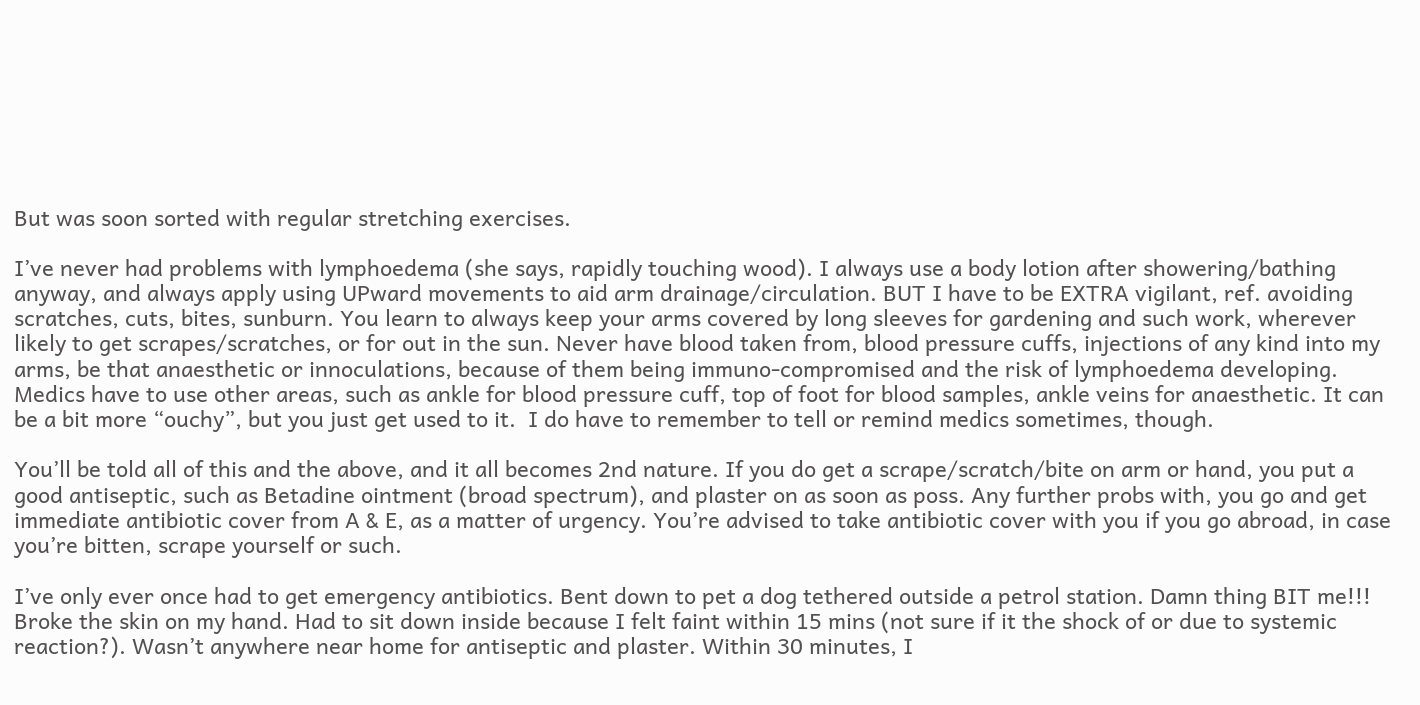But was soon sorted with regular stretching exercises.

I’ve never had problems with lymphoedema (she says, rapidly touching wood). I always use a body lotion after showering/bathing anyway, and always apply using UPward movements to aid arm drainage/circulation. BUT I have to be EXTRA vigilant, ref. avoiding scratches, cuts, bites, sunburn. You learn to always keep your arms covered by long sleeves for gardening and such work, wherever likely to get scrapes/scratches, or for out in the sun. Never have blood taken from, blood pressure cuffs, injections of any kind into my arms, be that anaesthetic or innoculations, because of them being immuno-compromised and the risk of lymphoedema developing. Medics have to use other areas, such as ankle for blood pressure cuff, top of foot for blood samples, ankle veins for anaesthetic. It can be a bit more “ouchy”, but you just get used to it.  I do have to remember to tell or remind medics sometimes, though.

You’ll be told all of this and the above, and it all becomes 2nd nature. If you do get a scrape/scratch/bite on arm or hand, you put a good antiseptic, such as Betadine ointment (broad spectrum), and plaster on as soon as poss. Any further probs with, you go and get immediate antibiotic cover from A & E, as a matter of urgency. You’re advised to take antibiotic cover with you if you go abroad, in case you’re bitten, scrape yourself or such.

I’ve only ever once had to get emergency antibiotics. Bent down to pet a dog tethered outside a petrol station. Damn thing BIT me!!! Broke the skin on my hand. Had to sit down inside because I felt faint within 15 mins (not sure if it the shock of or due to systemic reaction?). Wasn’t anywhere near home for antiseptic and plaster. Within 30 minutes, I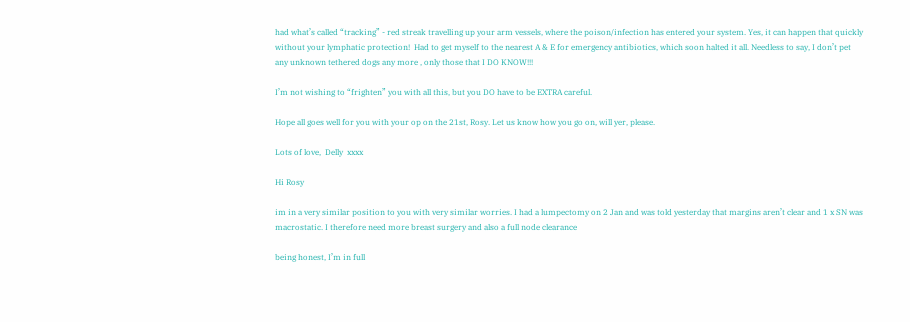had what’s called “tracking” - red streak travelling up your arm vessels, where the poison/infection has entered your system. Yes, it can happen that quickly without your lymphatic protection!  Had to get myself to the nearest A & E for emergency antibiotics, which soon halted it all. Needless to say, I don’t pet any unknown tethered dogs any more , only those that I DO KNOW!!!

I’m not wishing to “frighten” you with all this, but you DO have to be EXTRA careful.

Hope all goes well for you with your op on the 21st, Rosy. Let us know how you go on, will yer, please.

Lots of love,  Delly  xxxx

Hi Rosy

im in a very similar position to you with very similar worries. I had a lumpectomy on 2 Jan and was told yesterday that margins aren’t clear and 1 x SN was macrostatic. I therefore need more breast surgery and also a full node clearance

being honest, I’m in full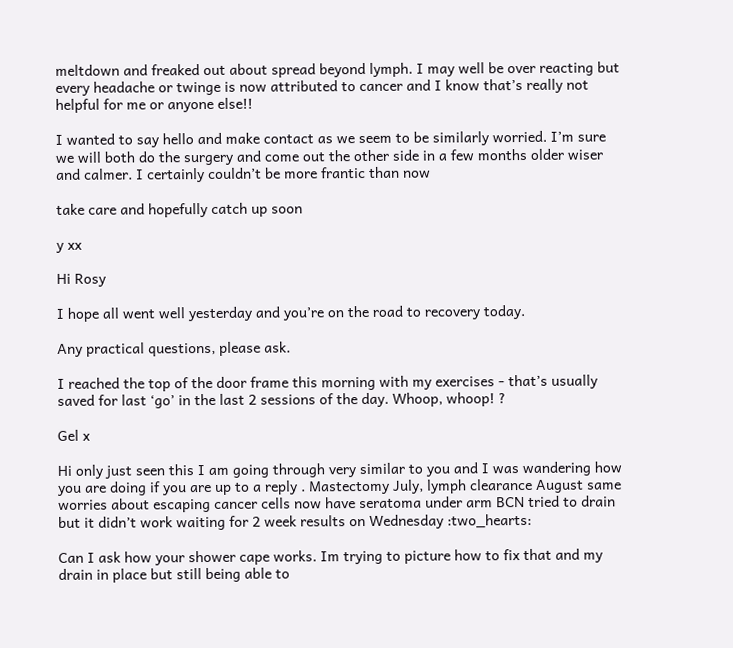meltdown and freaked out about spread beyond lymph. I may well be over reacting but every headache or twinge is now attributed to cancer and I know that’s really not helpful for me or anyone else!!

I wanted to say hello and make contact as we seem to be similarly worried. I’m sure we will both do the surgery and come out the other side in a few months older wiser and calmer. I certainly couldn’t be more frantic than now

take care and hopefully catch up soon

y xx

Hi Rosy

I hope all went well yesterday and you’re on the road to recovery today.

Any practical questions, please ask.

I reached the top of the door frame this morning with my exercises - that’s usually saved for last ‘go’ in the last 2 sessions of the day. Whoop, whoop! ?

Gel x

Hi only just seen this I am going through very similar to you and I was wandering how you are doing if you are up to a reply . Mastectomy July, lymph clearance August same worries about escaping cancer cells now have seratoma under arm BCN tried to drain but it didn’t work waiting for 2 week results on Wednesday :two_hearts:

Can I ask how your shower cape works. Im trying to picture how to fix that and my drain in place but still being able to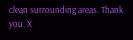clean surrounding areas. Thank you. X